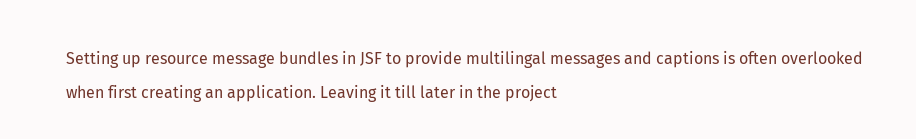Setting up resource message bundles in JSF to provide multilingal messages and captions is often overlooked when first creating an application. Leaving it till later in the project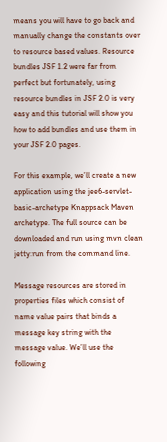means you will have to go back and manually change the constants over to resource based values. Resource bundles JSF 1.2 were far from perfect but fortunately, using resource bundles in JSF 2.0 is very easy and this tutorial will show you how to add bundles and use them in your JSF 2.0 pages.

For this example, we’ll create a new application using the jee6-servlet-basic-archetype Knappsack Maven archetype. The full source can be downloaded and run using mvn clean jetty:run from the command line.

Message resources are stored in properties files which consist of name value pairs that binds a message key string with the message value. We’ll use the following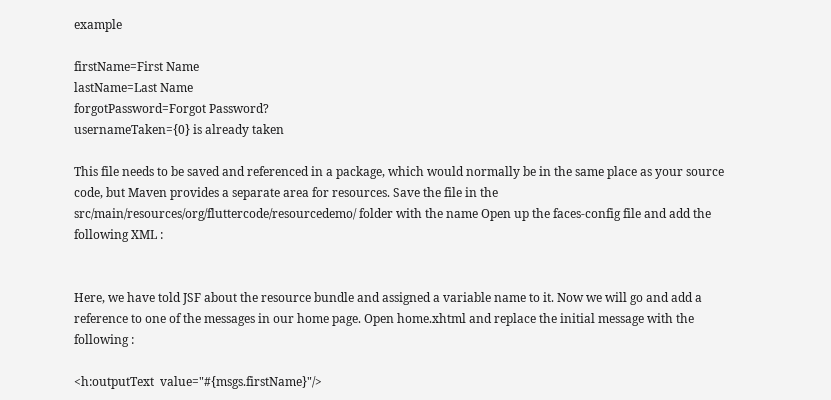example

firstName=First Name
lastName=Last Name
forgotPassword=Forgot Password?
usernameTaken={0} is already taken

This file needs to be saved and referenced in a package, which would normally be in the same place as your source code, but Maven provides a separate area for resources. Save the file in the src/main/resources/org/fluttercode/resourcedemo/ folder with the name Open up the faces-config file and add the following XML :


Here, we have told JSF about the resource bundle and assigned a variable name to it. Now we will go and add a reference to one of the messages in our home page. Open home.xhtml and replace the initial message with the following :

<h:outputText  value="#{msgs.firstName}"/>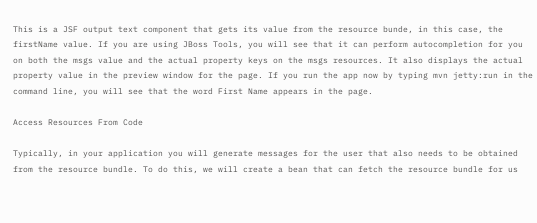This is a JSF output text component that gets its value from the resource bunde, in this case, the firstName value. If you are using JBoss Tools, you will see that it can perform autocompletion for you on both the msgs value and the actual property keys on the msgs resources. It also displays the actual property value in the preview window for the page. If you run the app now by typing mvn jetty:run in the command line, you will see that the word First Name appears in the page.

Access Resources From Code

Typically, in your application you will generate messages for the user that also needs to be obtained from the resource bundle. To do this, we will create a bean that can fetch the resource bundle for us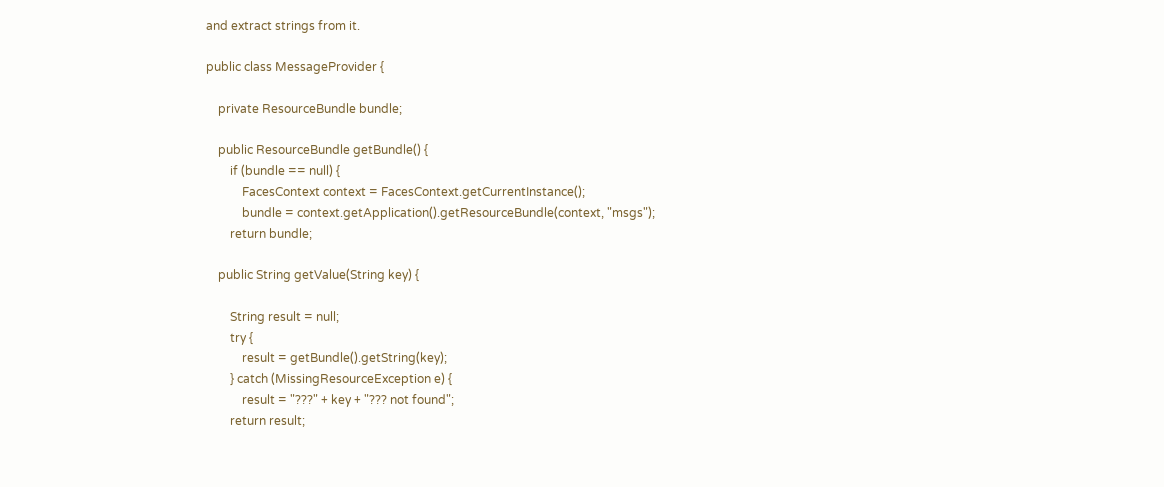and extract strings from it.

public class MessageProvider {

    private ResourceBundle bundle;

    public ResourceBundle getBundle() {
        if (bundle == null) {
            FacesContext context = FacesContext.getCurrentInstance();
            bundle = context.getApplication().getResourceBundle(context, "msgs");
        return bundle;

    public String getValue(String key) {

        String result = null;
        try {
            result = getBundle().getString(key);
        } catch (MissingResourceException e) {
            result = "???" + key + "??? not found";
        return result;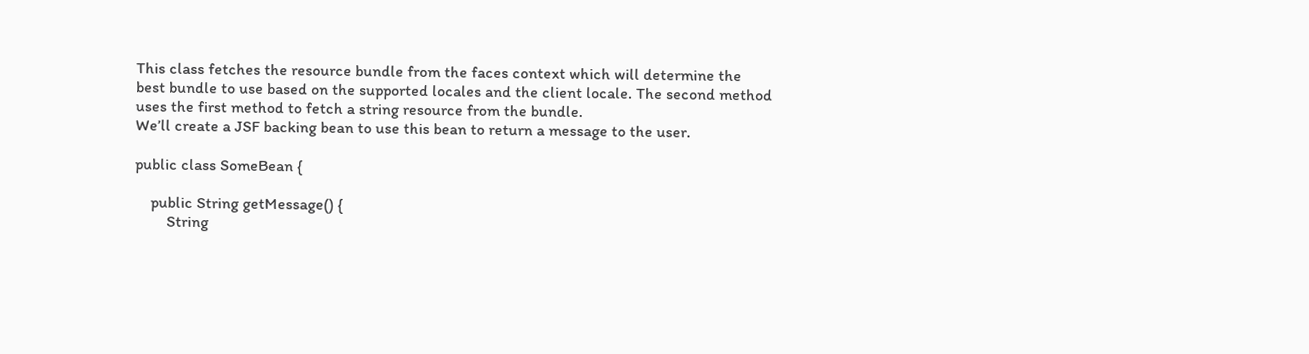This class fetches the resource bundle from the faces context which will determine the best bundle to use based on the supported locales and the client locale. The second method uses the first method to fetch a string resource from the bundle.
We’ll create a JSF backing bean to use this bean to return a message to the user.

public class SomeBean {

    public String getMessage() {
        String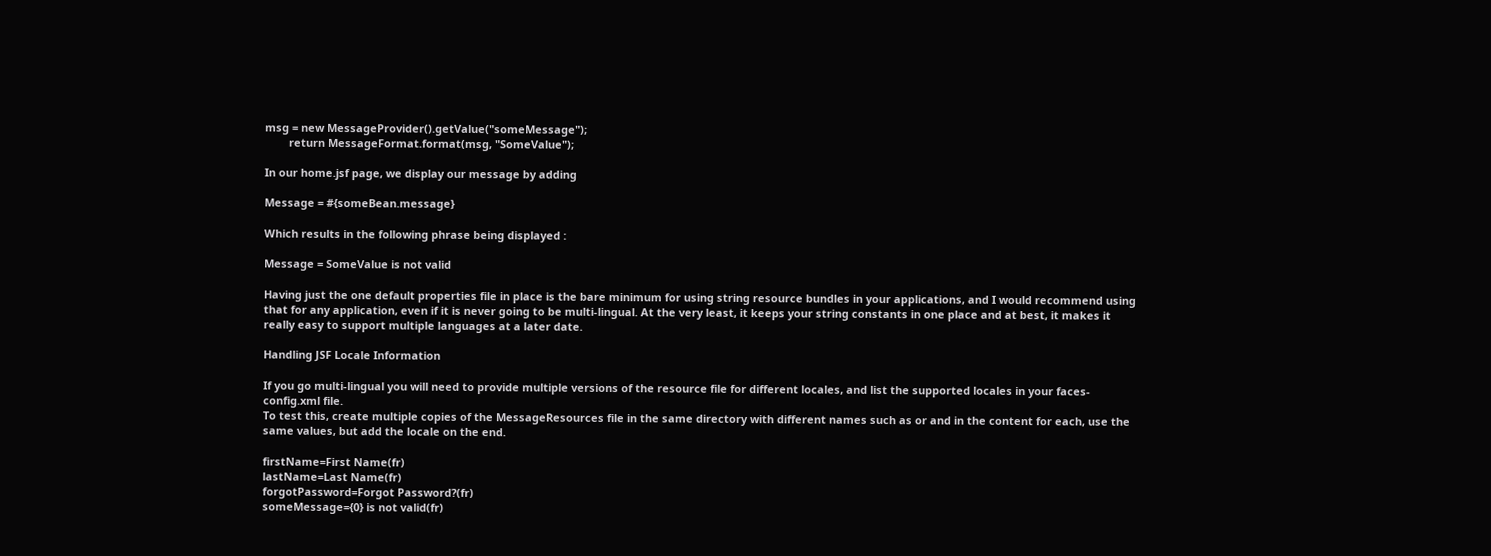msg = new MessageProvider().getValue("someMessage");
        return MessageFormat.format(msg, "SomeValue");

In our home.jsf page, we display our message by adding

Message = #{someBean.message}

Which results in the following phrase being displayed :

Message = SomeValue is not valid

Having just the one default properties file in place is the bare minimum for using string resource bundles in your applications, and I would recommend using that for any application, even if it is never going to be multi-lingual. At the very least, it keeps your string constants in one place and at best, it makes it really easy to support multiple languages at a later date.

Handling JSF Locale Information

If you go multi-lingual you will need to provide multiple versions of the resource file for different locales, and list the supported locales in your faces-config.xml file.
To test this, create multiple copies of the MessageResources file in the same directory with different names such as or and in the content for each, use the same values, but add the locale on the end.

firstName=First Name(fr)
lastName=Last Name(fr)
forgotPassword=Forgot Password?(fr)
someMessage={0} is not valid(fr)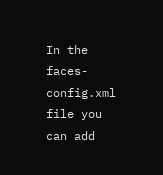In the faces-config.xml file you can add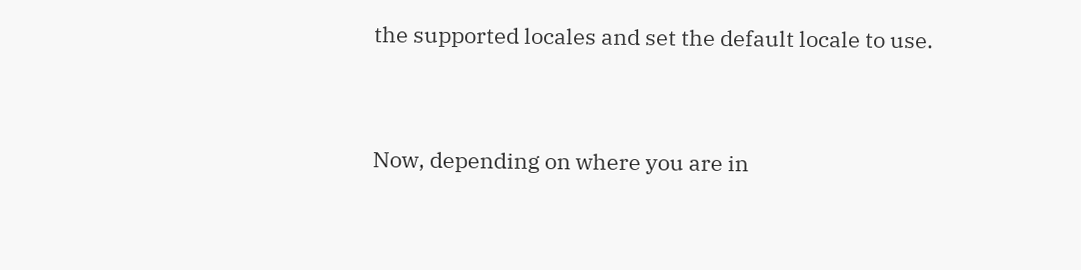the supported locales and set the default locale to use.


Now, depending on where you are in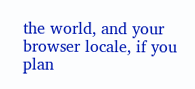the world, and your browser locale, if you plan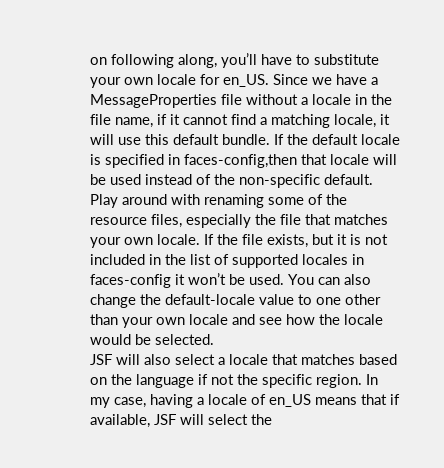on following along, you’ll have to substitute your own locale for en_US. Since we have a MessageProperties file without a locale in the file name, if it cannot find a matching locale, it will use this default bundle. If the default locale is specified in faces-config,then that locale will be used instead of the non-specific default.
Play around with renaming some of the resource files, especially the file that matches your own locale. If the file exists, but it is not included in the list of supported locales in faces-config it won’t be used. You can also change the default-locale value to one other than your own locale and see how the locale would be selected.
JSF will also select a locale that matches based on the language if not the specific region. In my case, having a locale of en_US means that if available, JSF will select the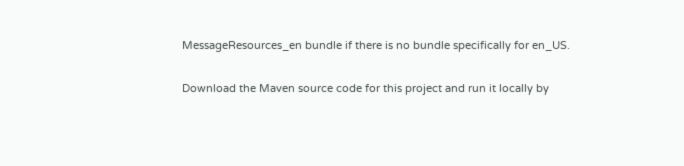MessageResources_en bundle if there is no bundle specifically for en_US.

Download the Maven source code for this project and run it locally by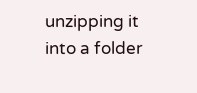unzipping it into a folder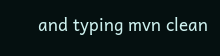and typing mvn clean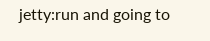jetty:run and going to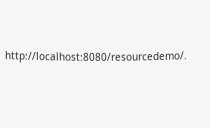http://localhost:8080/resourcedemo/.